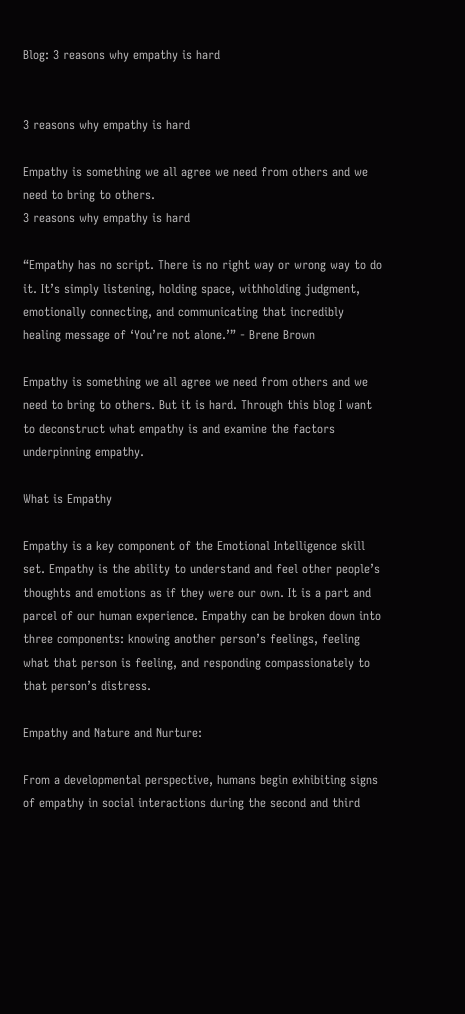Blog: 3 reasons why empathy is hard


3 reasons why empathy is hard

Empathy is something we all agree we need from others and we need to bring to others.
3 reasons why empathy is hard

“Empathy has no script. There is no right way or wrong way to do it. It’s simply listening, holding space, withholding judgment, emotionally connecting, and communicating that incredibly healing message of ‘You’re not alone.’” - Brene Brown

Empathy is something we all agree we need from others and we need to bring to others. But it is hard. Through this blog I want to deconstruct what empathy is and examine the factors underpinning empathy.

What is Empathy

Empathy is a key component of the Emotional Intelligence skill set. Empathy is the ability to understand and feel other people’s thoughts and emotions as if they were our own. It is a part and parcel of our human experience. Empathy can be broken down into three components: knowing another person’s feelings, feeling what that person is feeling, and responding compassionately to that person’s distress.

Empathy and Nature and Nurture:

From a developmental perspective, humans begin exhibiting signs of empathy in social interactions during the second and third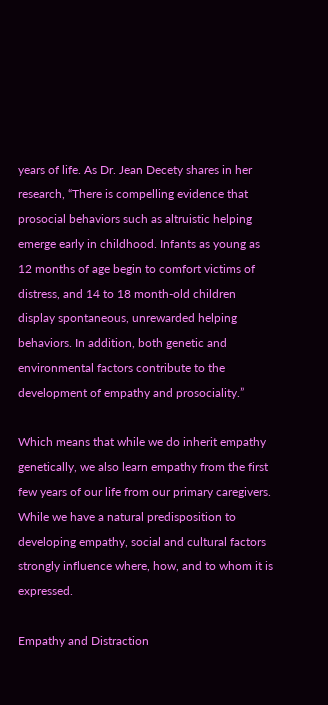years of life. As Dr. Jean Decety shares in her research, “There is compelling evidence that prosocial behaviors such as altruistic helping emerge early in childhood. Infants as young as 12 months of age begin to comfort victims of distress, and 14 to 18 month-old children display spontaneous, unrewarded helping behaviors. In addition, both genetic and environmental factors contribute to the development of empathy and prosociality.”

Which means that while we do inherit empathy genetically, we also learn empathy from the first few years of our life from our primary caregivers. While we have a natural predisposition to developing empathy, social and cultural factors strongly influence where, how, and to whom it is expressed.

Empathy and Distraction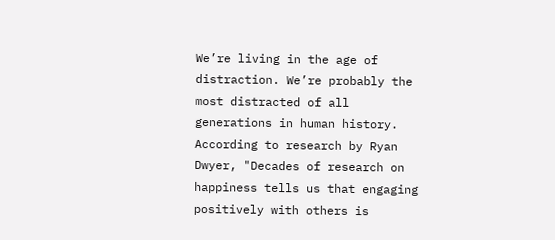We’re living in the age of distraction. We’re probably the most distracted of all generations in human history. According to research by Ryan Dwyer, "Decades of research on happiness tells us that engaging positively with others is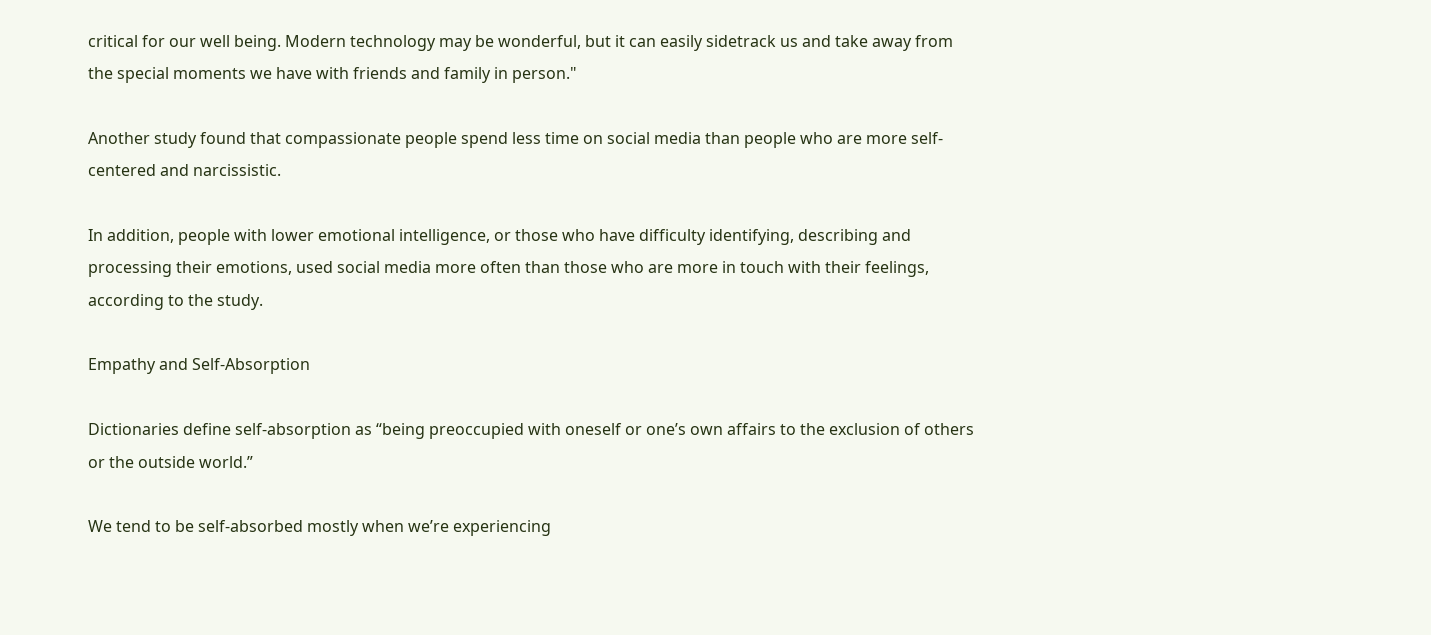critical for our well being. Modern technology may be wonderful, but it can easily sidetrack us and take away from the special moments we have with friends and family in person."

Another study found that compassionate people spend less time on social media than people who are more self-centered and narcissistic.

In addition, people with lower emotional intelligence, or those who have difficulty identifying, describing and processing their emotions, used social media more often than those who are more in touch with their feelings, according to the study.

Empathy and Self-Absorption

Dictionaries define self-absorption as “being preoccupied with oneself or one’s own affairs to the exclusion of others or the outside world.”

We tend to be self-absorbed mostly when we’re experiencing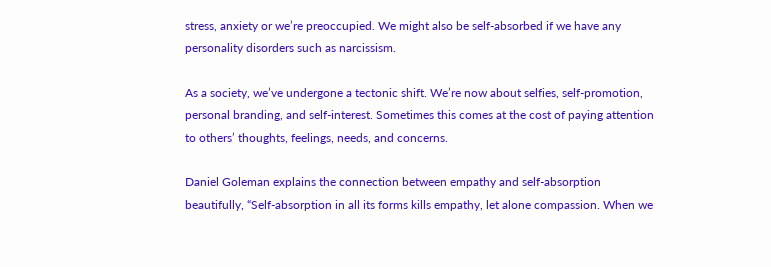stress, anxiety or we’re preoccupied. We might also be self-absorbed if we have any personality disorders such as narcissism.

As a society, we’ve undergone a tectonic shift. We’re now about selfies, self-promotion, personal branding, and self-interest. Sometimes this comes at the cost of paying attention to others’ thoughts, feelings, needs, and concerns.

Daniel Goleman explains the connection between empathy and self-absorption beautifully, “Self-absorption in all its forms kills empathy, let alone compassion. When we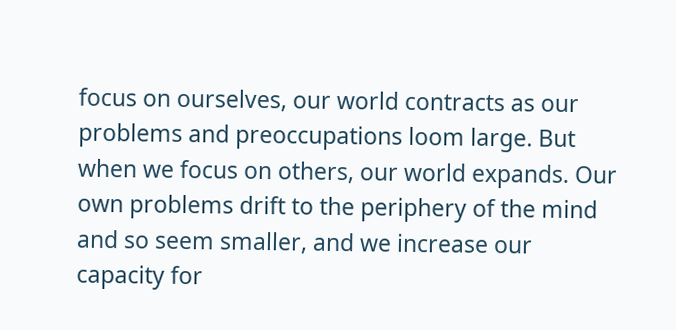focus on ourselves, our world contracts as our problems and preoccupations loom large. But when we focus on others, our world expands. Our own problems drift to the periphery of the mind and so seem smaller, and we increase our capacity for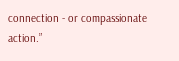connection - or compassionate action.”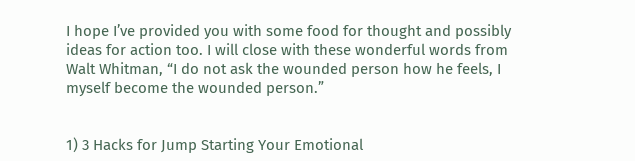I hope I’ve provided you with some food for thought and possibly ideas for action too. I will close with these wonderful words from Walt Whitman, “I do not ask the wounded person how he feels, I myself become the wounded person.”


1) 3 Hacks for Jump Starting Your Emotional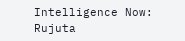Intelligence Now: Rujuta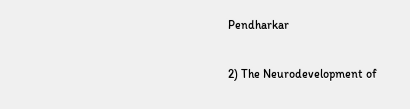Pendharkar

2) The Neurodevelopment of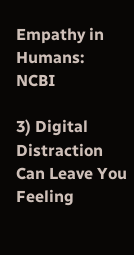Empathy in Humans: NCBI

3) Digital Distraction Can Leave You Feeling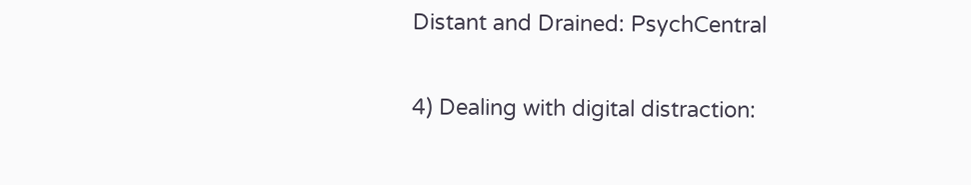Distant and Drained: PsychCentral

4) Dealing with digital distraction: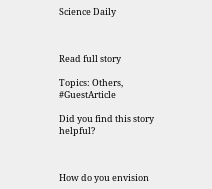Science Daily



Read full story

Topics: Others, #GuestArticle

Did you find this story helpful?



How do you envision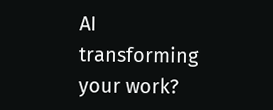AI transforming your work?